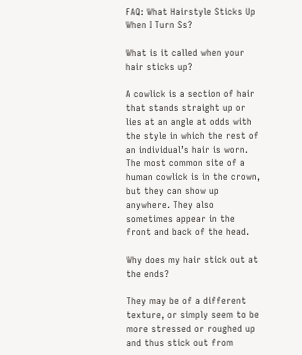FAQ: What Hairstyle Sticks Up When I Turn Ss?

What is it called when your hair sticks up?

A cowlick is a section of hair that stands straight up or lies at an angle at odds with the style in which the rest of an individual’s hair is worn. The most common site of a human cowlick is in the crown, but they can show up anywhere. They also sometimes appear in the front and back of the head.

Why does my hair stick out at the ends?

They may be of a different texture, or simply seem to be more stressed or roughed up and thus stick out from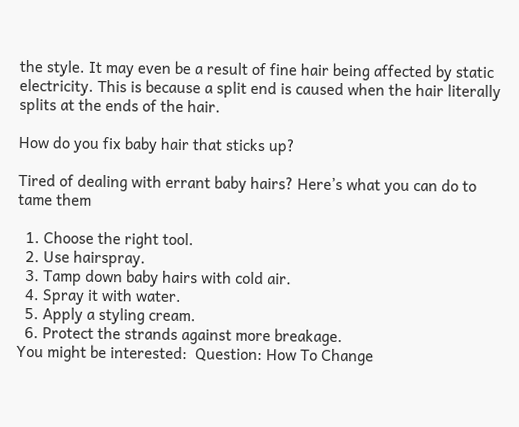the style. It may even be a result of fine hair being affected by static electricity. This is because a split end is caused when the hair literally splits at the ends of the hair.

How do you fix baby hair that sticks up?

Tired of dealing with errant baby hairs? Here’s what you can do to tame them

  1. Choose the right tool.
  2. Use hairspray.
  3. Tamp down baby hairs with cold air.
  4. Spray it with water.
  5. Apply a styling cream.
  6. Protect the strands against more breakage.
You might be interested:  Question: How To Change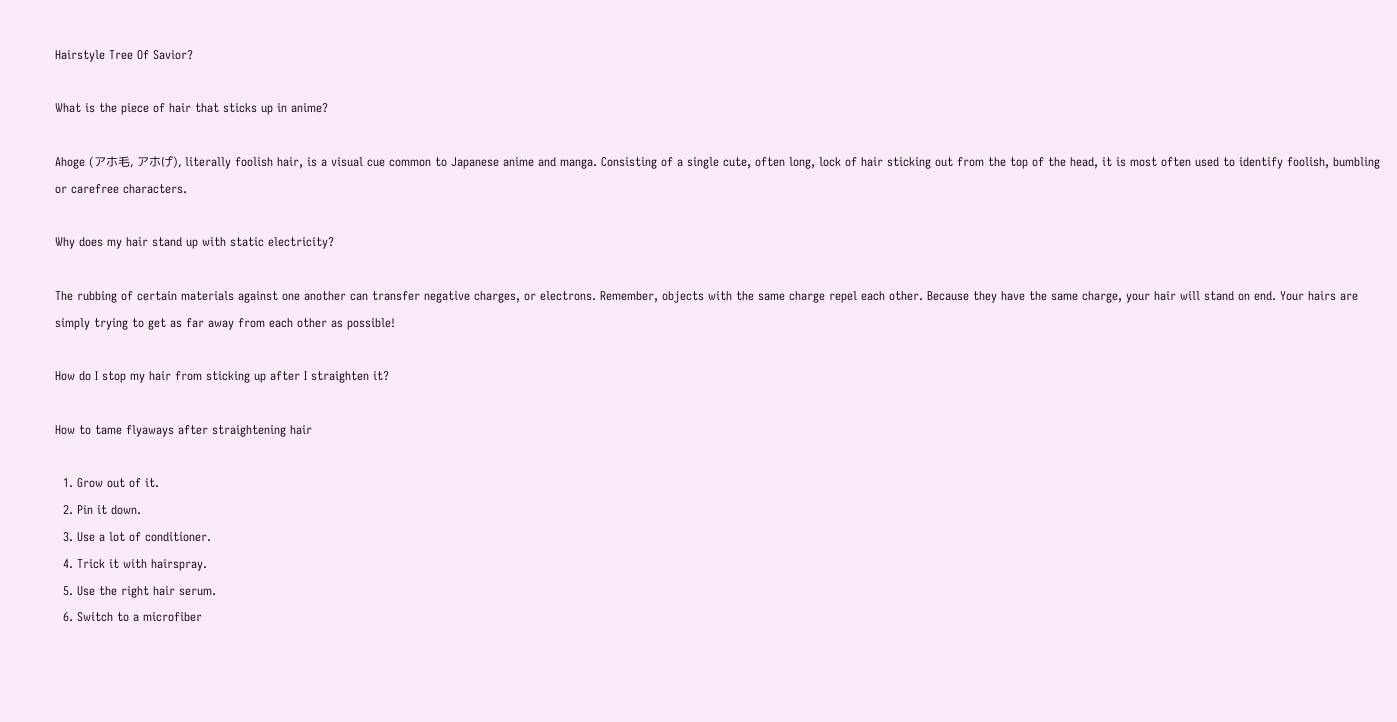Hairstyle Tree Of Savior?

What is the piece of hair that sticks up in anime?

Ahoge (アホ毛, アホげ), literally foolish hair, is a visual cue common to Japanese anime and manga. Consisting of a single cute, often long, lock of hair sticking out from the top of the head, it is most often used to identify foolish, bumbling or carefree characters.

Why does my hair stand up with static electricity?

The rubbing of certain materials against one another can transfer negative charges, or electrons. Remember, objects with the same charge repel each other. Because they have the same charge, your hair will stand on end. Your hairs are simply trying to get as far away from each other as possible!

How do I stop my hair from sticking up after I straighten it?

How to tame flyaways after straightening hair

  1. Grow out of it.
  2. Pin it down.
  3. Use a lot of conditioner.
  4. Trick it with hairspray.
  5. Use the right hair serum.
  6. Switch to a microfiber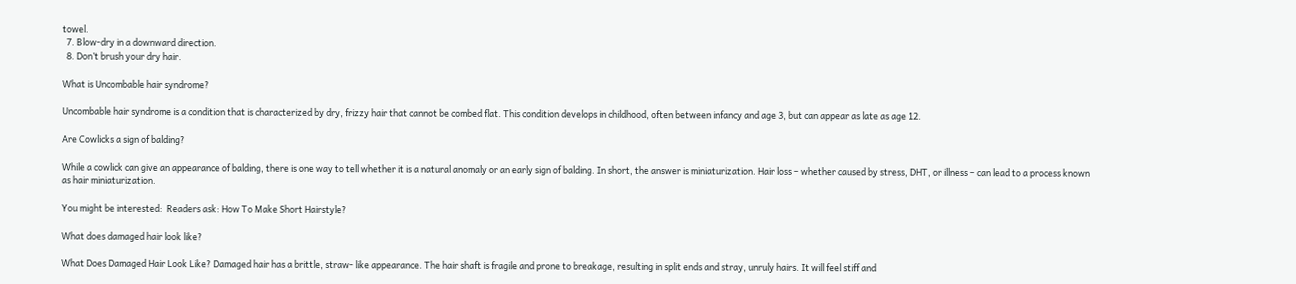towel.
  7. Blow-dry in a downward direction.
  8. Don’t brush your dry hair.

What is Uncombable hair syndrome?

Uncombable hair syndrome is a condition that is characterized by dry, frizzy hair that cannot be combed flat. This condition develops in childhood, often between infancy and age 3, but can appear as late as age 12.

Are Cowlicks a sign of balding?

While a cowlick can give an appearance of balding, there is one way to tell whether it is a natural anomaly or an early sign of balding. In short, the answer is miniaturization. Hair loss – whether caused by stress, DHT, or illness – can lead to a process known as hair miniaturization.

You might be interested:  Readers ask: How To Make Short Hairstyle?

What does damaged hair look like?

What Does Damaged Hair Look Like? Damaged hair has a brittle, straw- like appearance. The hair shaft is fragile and prone to breakage, resulting in split ends and stray, unruly hairs. It will feel stiff and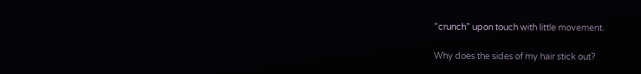“crunch” upon touch with little movement.

Why does the sides of my hair stick out?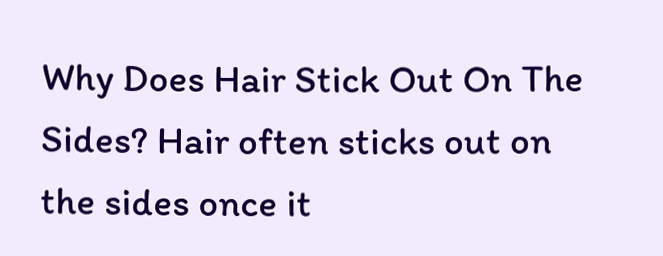Why Does Hair Stick Out On The Sides? Hair often sticks out on the sides once it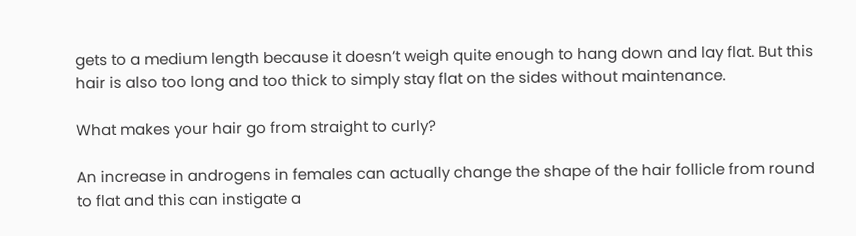gets to a medium length because it doesn’t weigh quite enough to hang down and lay flat. But this hair is also too long and too thick to simply stay flat on the sides without maintenance.

What makes your hair go from straight to curly?

An increase in androgens in females can actually change the shape of the hair follicle from round to flat and this can instigate a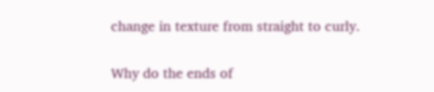change in texture from straight to curly.

Why do the ends of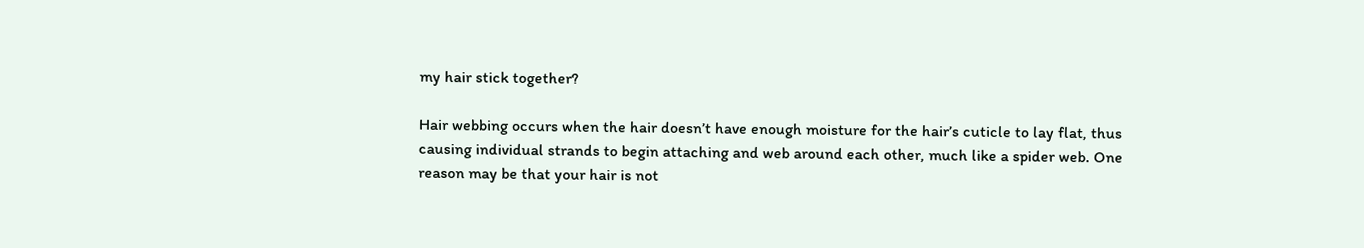my hair stick together?

Hair webbing occurs when the hair doesn’t have enough moisture for the hair’s cuticle to lay flat, thus causing individual strands to begin attaching and web around each other, much like a spider web. One reason may be that your hair is not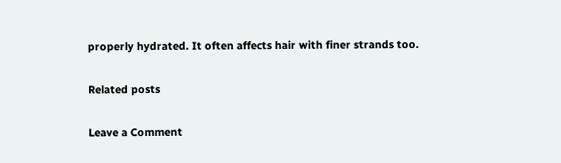properly hydrated. It often affects hair with finer strands too.

Related posts

Leave a Comment